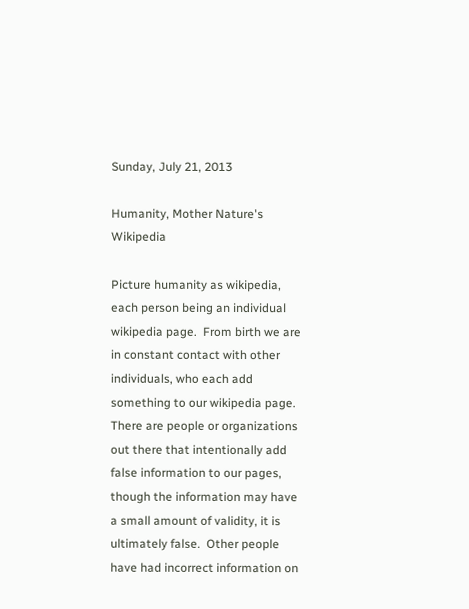Sunday, July 21, 2013

Humanity, Mother Nature's Wikipedia

Picture humanity as wikipedia, each person being an individual wikipedia page.  From birth we are in constant contact with other individuals, who each add something to our wikipedia page. There are people or organizations out there that intentionally add false information to our pages, though the information may have a small amount of validity, it is ultimately false.  Other people have had incorrect information on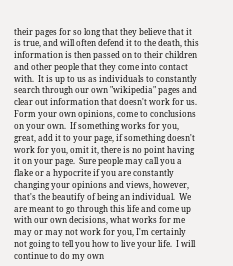their pages for so long that they believe that it is true, and will often defend it to the death, this information is then passed on to their children and other people that they come into contact with.  It is up to us as individuals to constantly search through our own "wikipedia" pages and clear out information that doesn't work for us.  Form your own opinions, come to conclusions on your own.  If something works for you, great, add it to your page, if something doesn't work for you, omit it, there is no point having it on your page.  Sure people may call you a flake or a hypocrite if you are constantly changing your opinions and views, however, that's the beautify of being an individual.  We are meant to go through this life and come up with our own decisions, what works for me may or may not work for you, I'm certainly not going to tell you how to live your life.  I will continue to do my own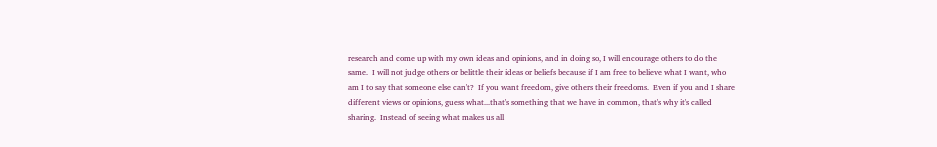research and come up with my own ideas and opinions, and in doing so, I will encourage others to do the same.  I will not judge others or belittle their ideas or beliefs because if I am free to believe what I want, who am I to say that someone else can't?  If you want freedom, give others their freedoms.  Even if you and I share different views or opinions, guess what...that's something that we have in common, that's why it's called sharing.  Instead of seeing what makes us all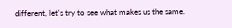different, let's try to see what makes us the same.